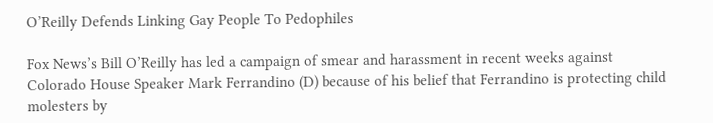O’Reilly Defends Linking Gay People To Pedophiles

Fox News’s Bill O’Reilly has led a campaign of smear and harassment in recent weeks against Colorado House Speaker Mark Ferrandino (D) because of his belief that Ferrandino is protecting child molesters by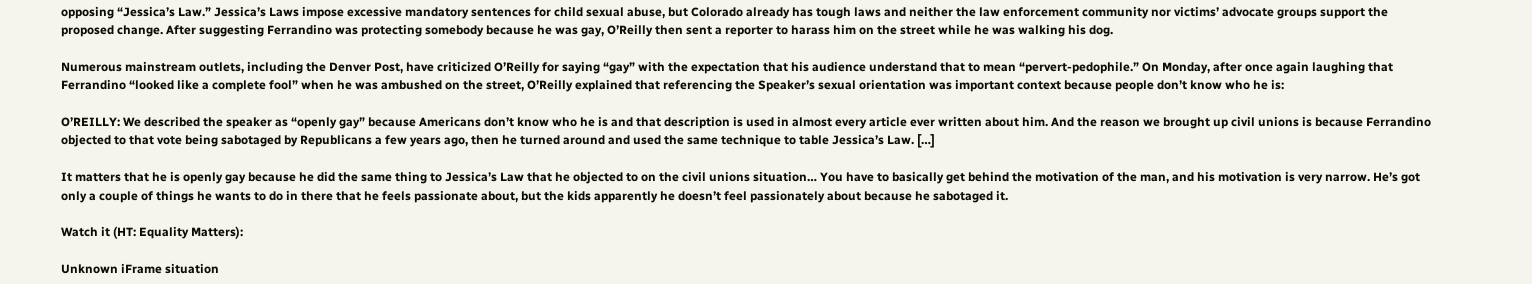opposing “Jessica’s Law.” Jessica’s Laws impose excessive mandatory sentences for child sexual abuse, but Colorado already has tough laws and neither the law enforcement community nor victims’ advocate groups support the proposed change. After suggesting Ferrandino was protecting somebody because he was gay, O’Reilly then sent a reporter to harass him on the street while he was walking his dog.

Numerous mainstream outlets, including the Denver Post, have criticized O’Reilly for saying “gay” with the expectation that his audience understand that to mean “pervert-pedophile.” On Monday, after once again laughing that Ferrandino “looked like a complete fool” when he was ambushed on the street, O’Reilly explained that referencing the Speaker’s sexual orientation was important context because people don’t know who he is:

O’REILLY: We described the speaker as “openly gay” because Americans don’t know who he is and that description is used in almost every article ever written about him. And the reason we brought up civil unions is because Ferrandino objected to that vote being sabotaged by Republicans a few years ago, then he turned around and used the same technique to table Jessica’s Law. […]

It matters that he is openly gay because he did the same thing to Jessica’s Law that he objected to on the civil unions situation… You have to basically get behind the motivation of the man, and his motivation is very narrow. He’s got only a couple of things he wants to do in there that he feels passionate about, but the kids apparently he doesn’t feel passionately about because he sabotaged it.

Watch it (HT: Equality Matters):

Unknown iFrame situation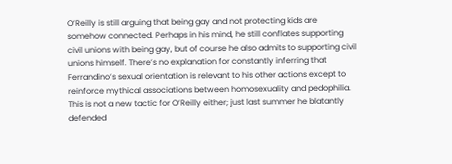O’Reilly is still arguing that being gay and not protecting kids are somehow connected. Perhaps in his mind, he still conflates supporting civil unions with being gay, but of course he also admits to supporting civil unions himself. There’s no explanation for constantly inferring that Ferrandino’s sexual orientation is relevant to his other actions except to reinforce mythical associations between homosexuality and pedophilia. This is not a new tactic for O’Reilly either; just last summer he blatantly defended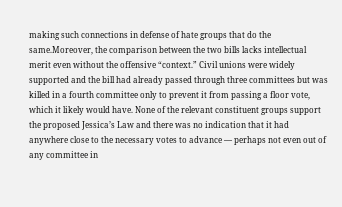making such connections in defense of hate groups that do the same.Moreover, the comparison between the two bills lacks intellectual merit even without the offensive “context.” Civil unions were widely supported and the bill had already passed through three committees but was killed in a fourth committee only to prevent it from passing a floor vote, which it likely would have. None of the relevant constituent groups support the proposed Jessica’s Law and there was no indication that it had anywhere close to the necessary votes to advance — perhaps not even out of any committee in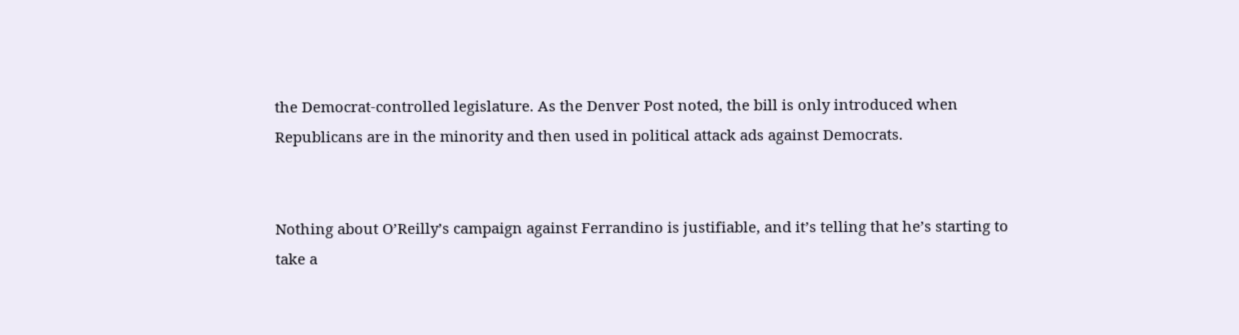the Democrat-controlled legislature. As the Denver Post noted, the bill is only introduced when Republicans are in the minority and then used in political attack ads against Democrats.


Nothing about O’Reilly’s campaign against Ferrandino is justifiable, and it’s telling that he’s starting to take a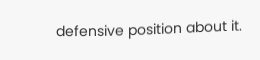defensive position about it.